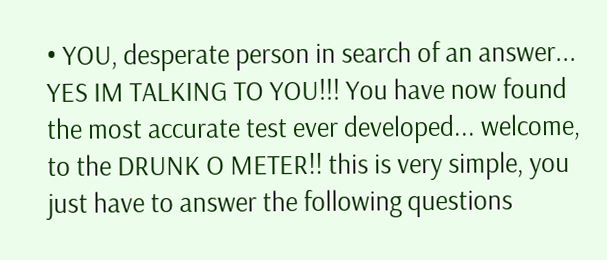• YOU, desperate person in search of an answer... YES IM TALKING TO YOU!!! You have now found the most accurate test ever developed... welcome, to the DRUNK O METER!! this is very simple, you just have to answer the following questions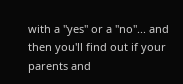with a "yes" or a "no"... and then you'll find out if your parents and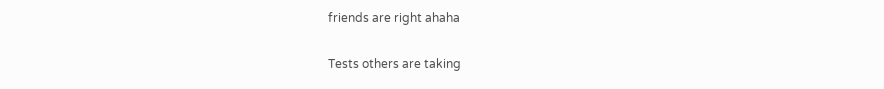friends are right ahaha

Tests others are taking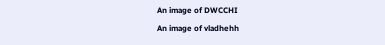An image of DWCCHI
An image of vladhehh